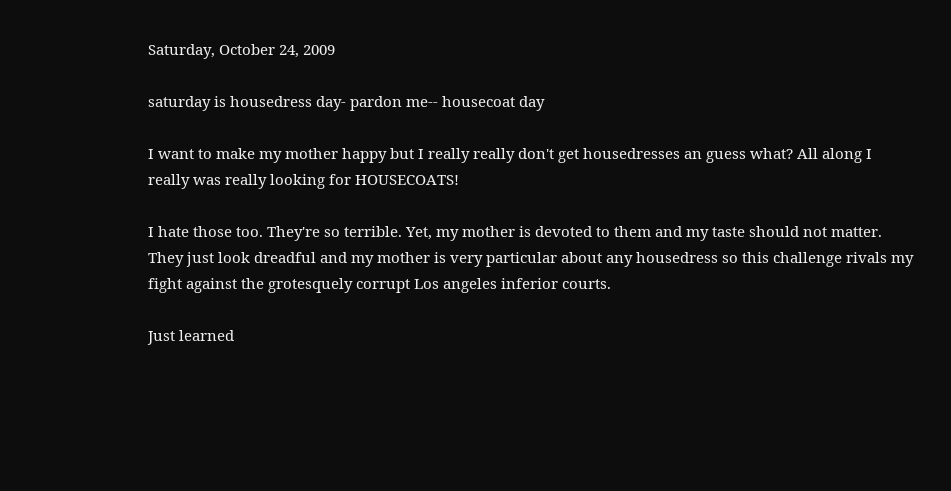Saturday, October 24, 2009

saturday is housedress day- pardon me-- housecoat day

I want to make my mother happy but I really really don't get housedresses an guess what? All along I really was really looking for HOUSECOATS!

I hate those too. They're so terrible. Yet, my mother is devoted to them and my taste should not matter.  They just look dreadful and my mother is very particular about any housedress so this challenge rivals my fight against the grotesquely corrupt Los angeles inferior courts.

Just learned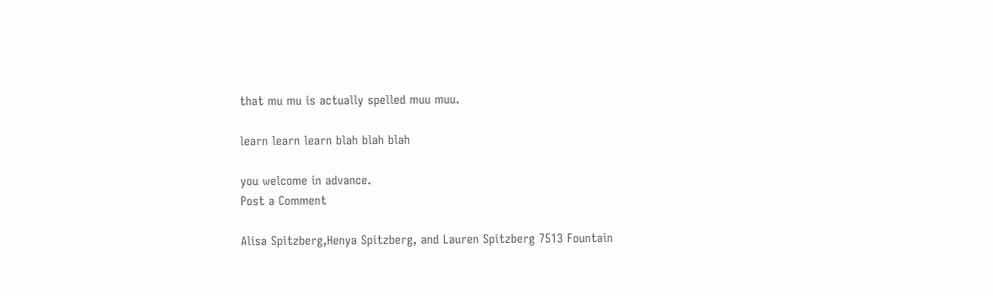that mu mu is actually spelled muu muu.

learn learn learn blah blah blah

you welcome in advance.
Post a Comment

Alisa Spitzberg,Henya Spitzberg, and Lauren Spitzberg 7513 Fountain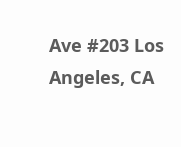Ave #203 Los Angeles, CA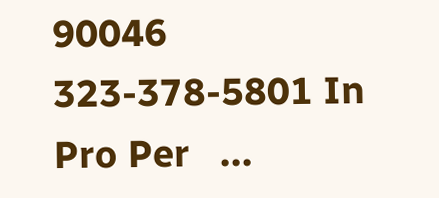90046 323-378-5801 In Pro Per   ...